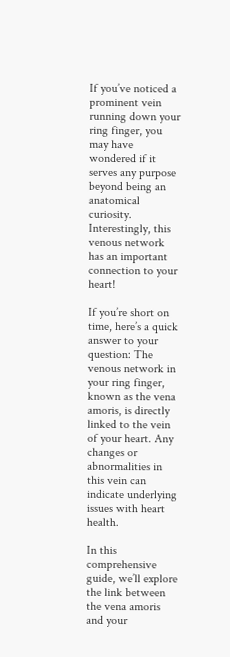If you’ve noticed a prominent vein running down your ring finger, you may have wondered if it serves any purpose beyond being an anatomical curiosity. Interestingly, this venous network has an important connection to your heart!

If you’re short on time, here’s a quick answer to your question: The venous network in your ring finger, known as the vena amoris, is directly linked to the vein of your heart. Any changes or abnormalities in this vein can indicate underlying issues with heart health.

In this comprehensive guide, we’ll explore the link between the vena amoris and your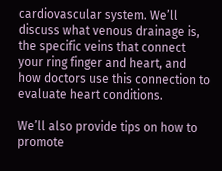cardiovascular system. We’ll discuss what venous drainage is, the specific veins that connect your ring finger and heart, and how doctors use this connection to evaluate heart conditions.

We’ll also provide tips on how to promote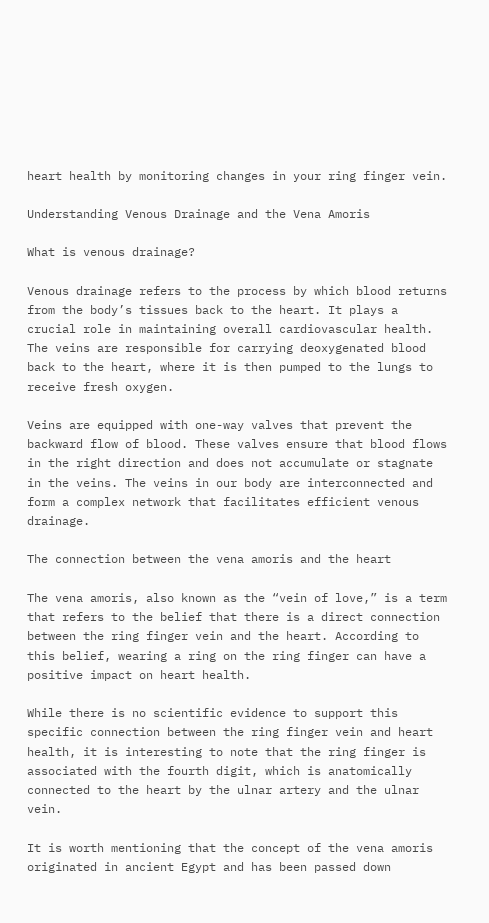heart health by monitoring changes in your ring finger vein.

Understanding Venous Drainage and the Vena Amoris

What is venous drainage?

Venous drainage refers to the process by which blood returns from the body’s tissues back to the heart. It plays a crucial role in maintaining overall cardiovascular health. The veins are responsible for carrying deoxygenated blood back to the heart, where it is then pumped to the lungs to receive fresh oxygen.

Veins are equipped with one-way valves that prevent the backward flow of blood. These valves ensure that blood flows in the right direction and does not accumulate or stagnate in the veins. The veins in our body are interconnected and form a complex network that facilitates efficient venous drainage.

The connection between the vena amoris and the heart

The vena amoris, also known as the “vein of love,” is a term that refers to the belief that there is a direct connection between the ring finger vein and the heart. According to this belief, wearing a ring on the ring finger can have a positive impact on heart health.

While there is no scientific evidence to support this specific connection between the ring finger vein and heart health, it is interesting to note that the ring finger is associated with the fourth digit, which is anatomically connected to the heart by the ulnar artery and the ulnar vein.

It is worth mentioning that the concept of the vena amoris originated in ancient Egypt and has been passed down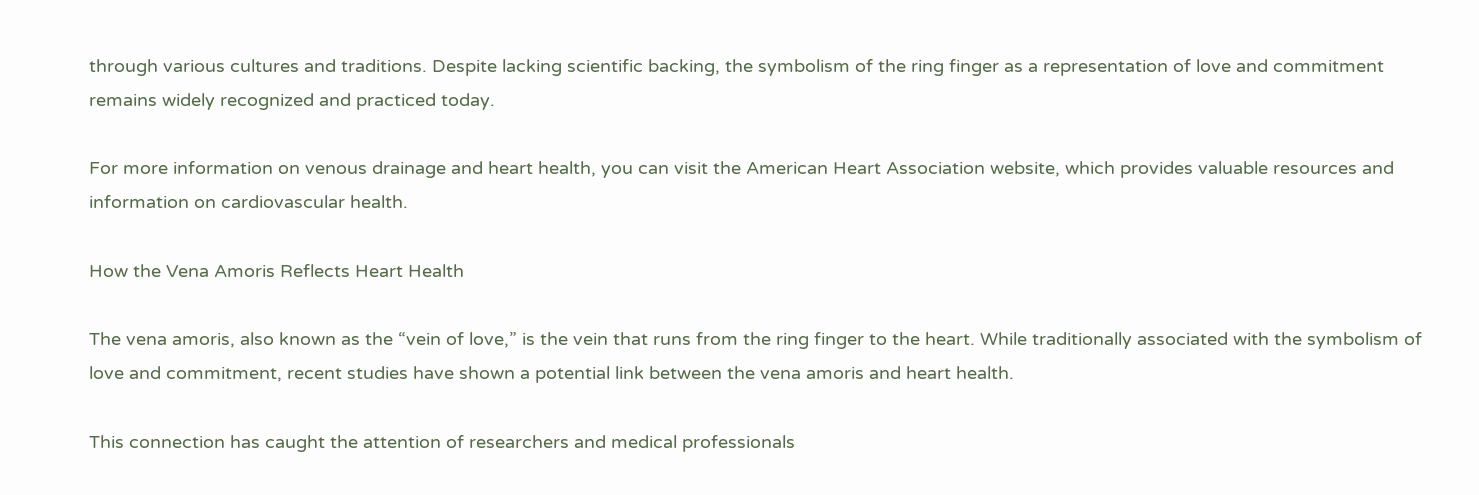through various cultures and traditions. Despite lacking scientific backing, the symbolism of the ring finger as a representation of love and commitment remains widely recognized and practiced today.

For more information on venous drainage and heart health, you can visit the American Heart Association website, which provides valuable resources and information on cardiovascular health.

How the Vena Amoris Reflects Heart Health

The vena amoris, also known as the “vein of love,” is the vein that runs from the ring finger to the heart. While traditionally associated with the symbolism of love and commitment, recent studies have shown a potential link between the vena amoris and heart health.

This connection has caught the attention of researchers and medical professionals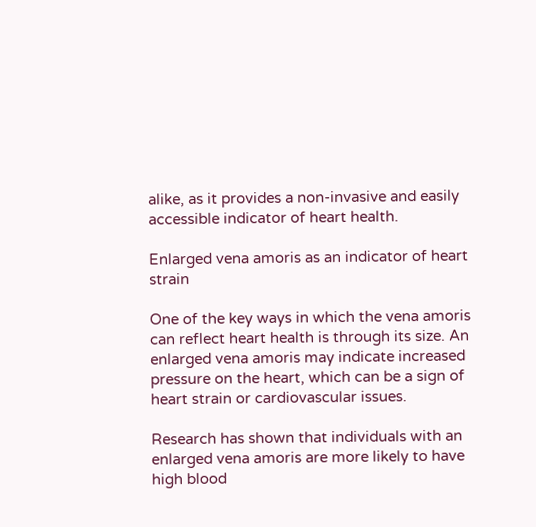alike, as it provides a non-invasive and easily accessible indicator of heart health.

Enlarged vena amoris as an indicator of heart strain

One of the key ways in which the vena amoris can reflect heart health is through its size. An enlarged vena amoris may indicate increased pressure on the heart, which can be a sign of heart strain or cardiovascular issues.

Research has shown that individuals with an enlarged vena amoris are more likely to have high blood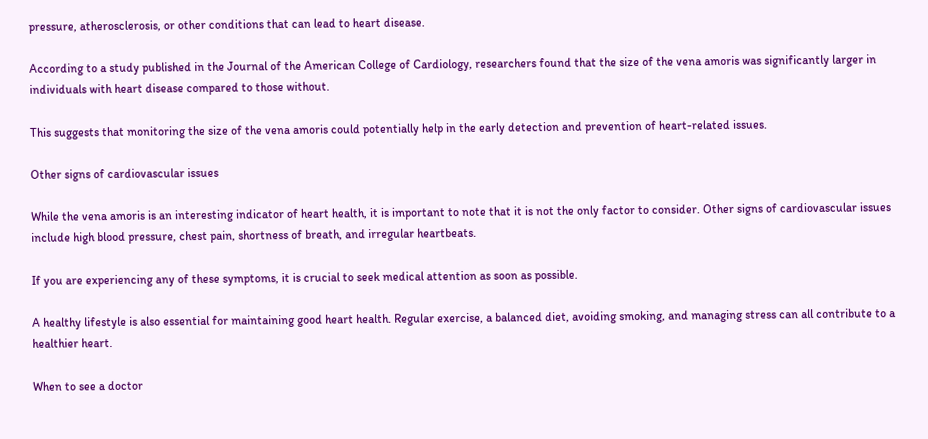pressure, atherosclerosis, or other conditions that can lead to heart disease.

According to a study published in the Journal of the American College of Cardiology, researchers found that the size of the vena amoris was significantly larger in individuals with heart disease compared to those without.

This suggests that monitoring the size of the vena amoris could potentially help in the early detection and prevention of heart-related issues.

Other signs of cardiovascular issues

While the vena amoris is an interesting indicator of heart health, it is important to note that it is not the only factor to consider. Other signs of cardiovascular issues include high blood pressure, chest pain, shortness of breath, and irregular heartbeats.

If you are experiencing any of these symptoms, it is crucial to seek medical attention as soon as possible.

A healthy lifestyle is also essential for maintaining good heart health. Regular exercise, a balanced diet, avoiding smoking, and managing stress can all contribute to a healthier heart.

When to see a doctor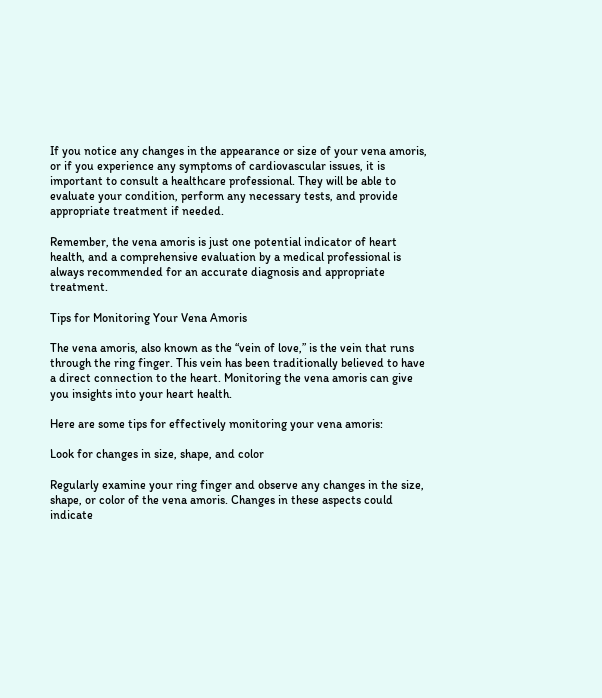If you notice any changes in the appearance or size of your vena amoris, or if you experience any symptoms of cardiovascular issues, it is important to consult a healthcare professional. They will be able to evaluate your condition, perform any necessary tests, and provide appropriate treatment if needed.

Remember, the vena amoris is just one potential indicator of heart health, and a comprehensive evaluation by a medical professional is always recommended for an accurate diagnosis and appropriate treatment.

Tips for Monitoring Your Vena Amoris

The vena amoris, also known as the “vein of love,” is the vein that runs through the ring finger. This vein has been traditionally believed to have a direct connection to the heart. Monitoring the vena amoris can give you insights into your heart health.

Here are some tips for effectively monitoring your vena amoris:

Look for changes in size, shape, and color

Regularly examine your ring finger and observe any changes in the size, shape, or color of the vena amoris. Changes in these aspects could indicate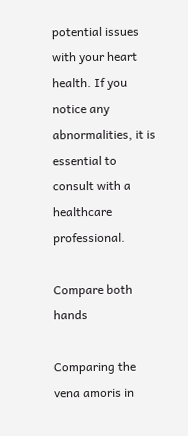potential issues with your heart health. If you notice any abnormalities, it is essential to consult with a healthcare professional.

Compare both hands

Comparing the vena amoris in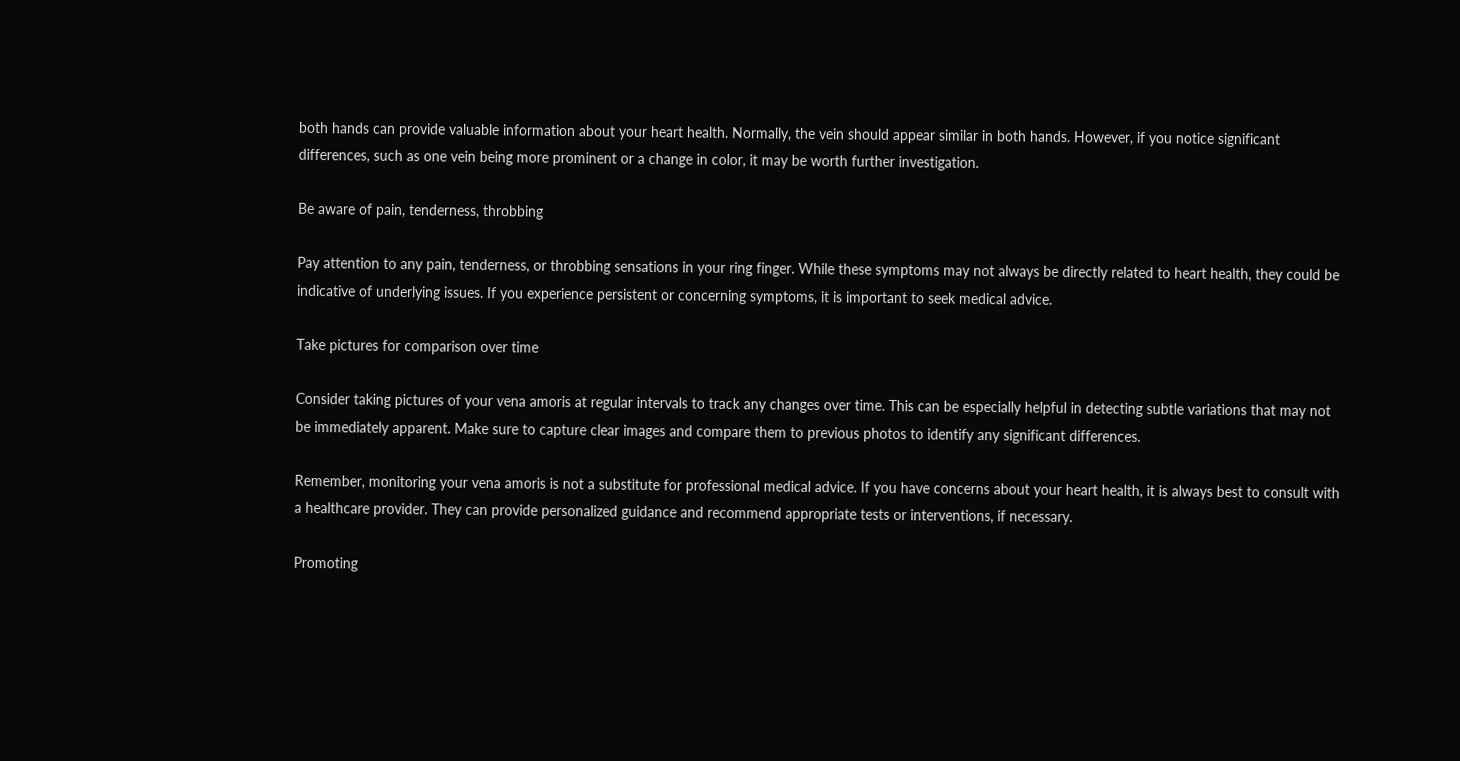both hands can provide valuable information about your heart health. Normally, the vein should appear similar in both hands. However, if you notice significant differences, such as one vein being more prominent or a change in color, it may be worth further investigation.

Be aware of pain, tenderness, throbbing

Pay attention to any pain, tenderness, or throbbing sensations in your ring finger. While these symptoms may not always be directly related to heart health, they could be indicative of underlying issues. If you experience persistent or concerning symptoms, it is important to seek medical advice.

Take pictures for comparison over time

Consider taking pictures of your vena amoris at regular intervals to track any changes over time. This can be especially helpful in detecting subtle variations that may not be immediately apparent. Make sure to capture clear images and compare them to previous photos to identify any significant differences.

Remember, monitoring your vena amoris is not a substitute for professional medical advice. If you have concerns about your heart health, it is always best to consult with a healthcare provider. They can provide personalized guidance and recommend appropriate tests or interventions, if necessary.

Promoting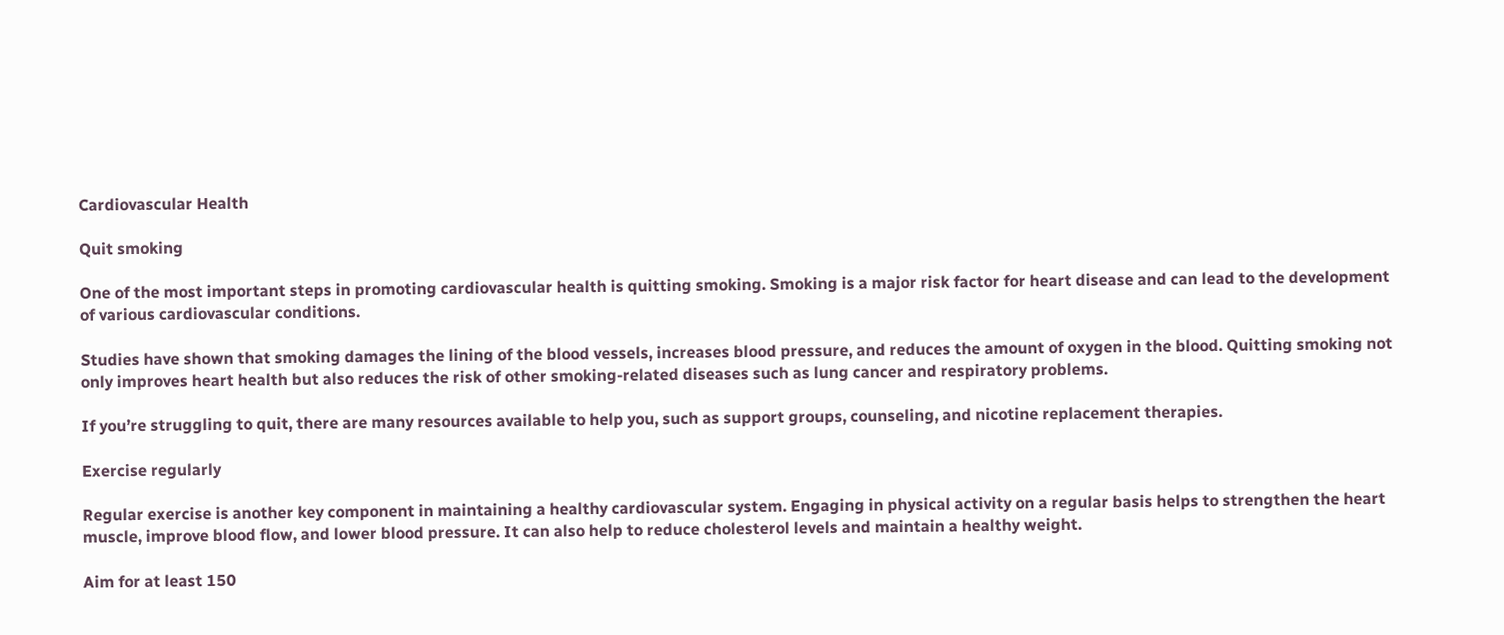Cardiovascular Health

Quit smoking

One of the most important steps in promoting cardiovascular health is quitting smoking. Smoking is a major risk factor for heart disease and can lead to the development of various cardiovascular conditions.

Studies have shown that smoking damages the lining of the blood vessels, increases blood pressure, and reduces the amount of oxygen in the blood. Quitting smoking not only improves heart health but also reduces the risk of other smoking-related diseases such as lung cancer and respiratory problems.

If you’re struggling to quit, there are many resources available to help you, such as support groups, counseling, and nicotine replacement therapies.

Exercise regularly

Regular exercise is another key component in maintaining a healthy cardiovascular system. Engaging in physical activity on a regular basis helps to strengthen the heart muscle, improve blood flow, and lower blood pressure. It can also help to reduce cholesterol levels and maintain a healthy weight.

Aim for at least 150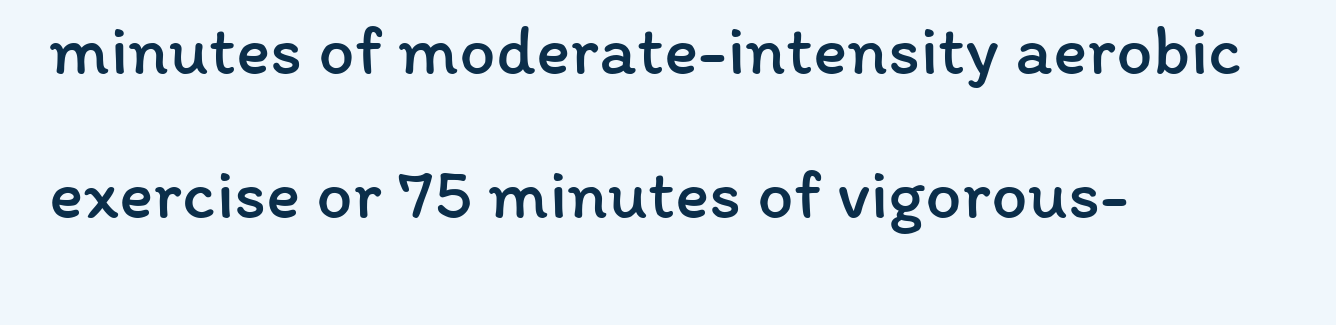minutes of moderate-intensity aerobic exercise or 75 minutes of vigorous-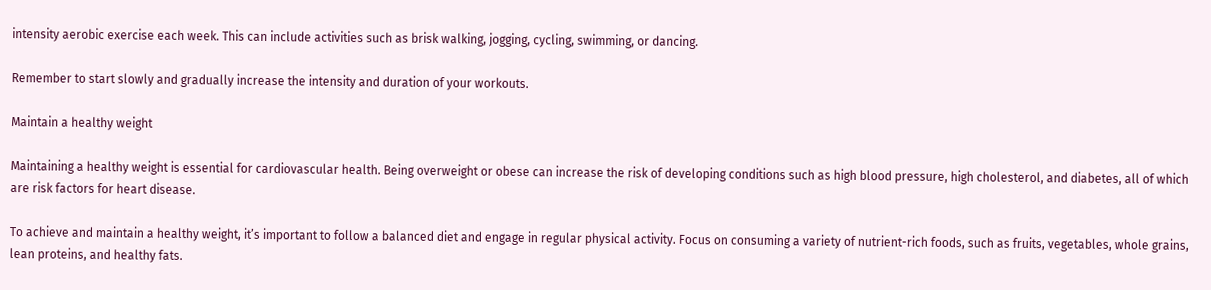intensity aerobic exercise each week. This can include activities such as brisk walking, jogging, cycling, swimming, or dancing.

Remember to start slowly and gradually increase the intensity and duration of your workouts.

Maintain a healthy weight

Maintaining a healthy weight is essential for cardiovascular health. Being overweight or obese can increase the risk of developing conditions such as high blood pressure, high cholesterol, and diabetes, all of which are risk factors for heart disease.

To achieve and maintain a healthy weight, it’s important to follow a balanced diet and engage in regular physical activity. Focus on consuming a variety of nutrient-rich foods, such as fruits, vegetables, whole grains, lean proteins, and healthy fats.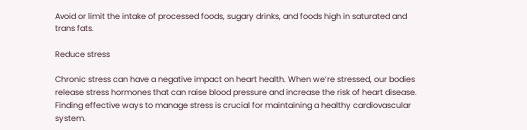Avoid or limit the intake of processed foods, sugary drinks, and foods high in saturated and trans fats.

Reduce stress

Chronic stress can have a negative impact on heart health. When we’re stressed, our bodies release stress hormones that can raise blood pressure and increase the risk of heart disease. Finding effective ways to manage stress is crucial for maintaining a healthy cardiovascular system.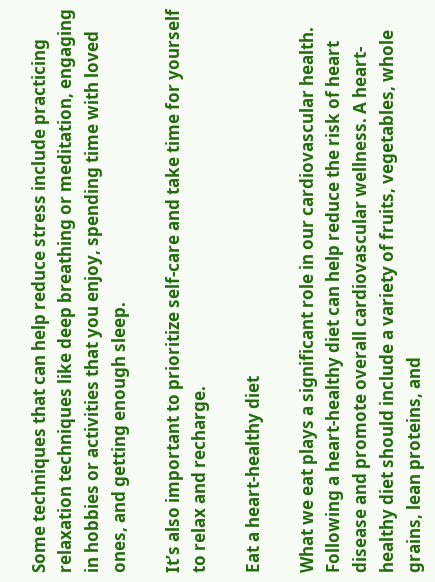Some techniques that can help reduce stress include practicing relaxation techniques like deep breathing or meditation, engaging in hobbies or activities that you enjoy, spending time with loved ones, and getting enough sleep.

It’s also important to prioritize self-care and take time for yourself to relax and recharge.

Eat a heart-healthy diet

What we eat plays a significant role in our cardiovascular health. Following a heart-healthy diet can help reduce the risk of heart disease and promote overall cardiovascular wellness. A heart-healthy diet should include a variety of fruits, vegetables, whole grains, lean proteins, and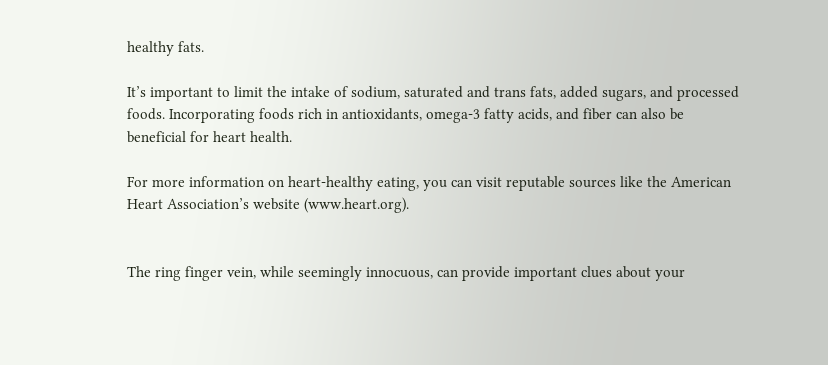healthy fats.

It’s important to limit the intake of sodium, saturated and trans fats, added sugars, and processed foods. Incorporating foods rich in antioxidants, omega-3 fatty acids, and fiber can also be beneficial for heart health.

For more information on heart-healthy eating, you can visit reputable sources like the American Heart Association’s website (www.heart.org).


The ring finger vein, while seemingly innocuous, can provide important clues about your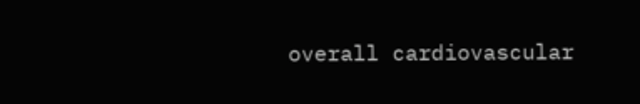overall cardiovascular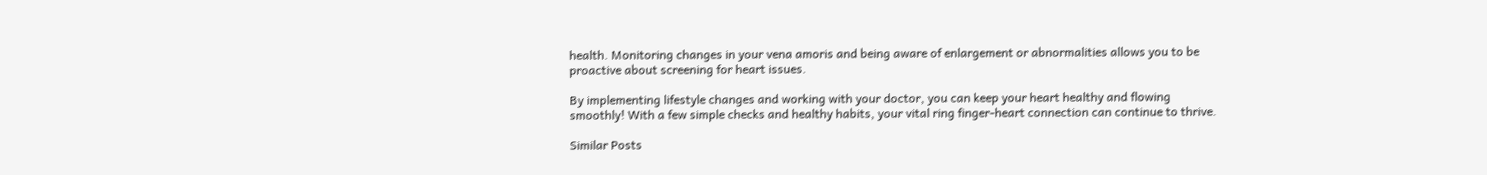health. Monitoring changes in your vena amoris and being aware of enlargement or abnormalities allows you to be proactive about screening for heart issues.

By implementing lifestyle changes and working with your doctor, you can keep your heart healthy and flowing smoothly! With a few simple checks and healthy habits, your vital ring finger-heart connection can continue to thrive.

Similar Posts